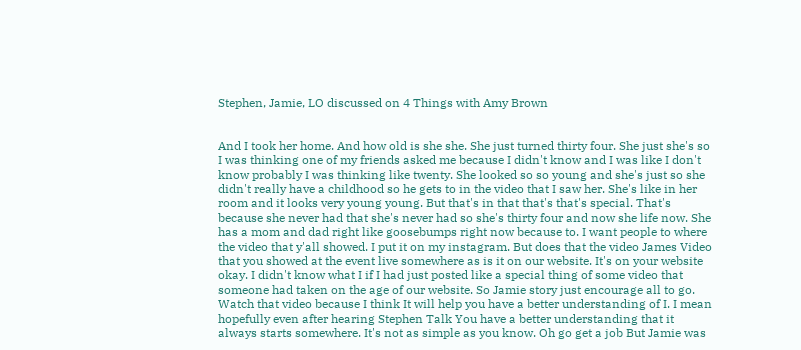Stephen, Jamie, LO discussed on 4 Things with Amy Brown


And I took her home. And how old is she she. She just turned thirty four. She just she's so I was thinking one of my friends asked me because I didn't know and I was like I don't know probably I was thinking like twenty. She looked so so young and she's just so she didn't really have a childhood so he gets to in the video that I saw her. She's like in her room and it looks very young young. But that's in that that's that's special. That's because she never had that she's never had so she's thirty four and now she life now. She has a mom and dad right like goosebumps right now because to. I want people to where the video that y'all showed. I put it on my instagram. But does that the video James Video that you showed at the event live somewhere as is it on our website. It's on your website okay. I didn't know what I if I had just posted like a special thing of some video that someone had taken on the age of our website. So Jamie story just encourage all to go. Watch that video because I think It will help you have a better understanding of I. I mean hopefully even after hearing Stephen Talk You have a better understanding that it always starts somewhere. It's not as simple as you know. Oh go get a job But Jamie was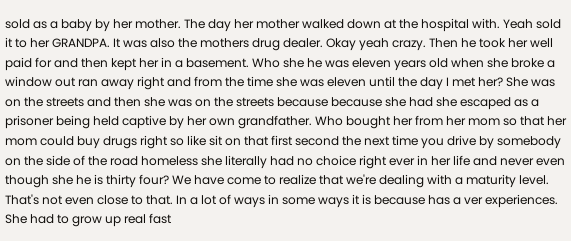sold as a baby by her mother. The day her mother walked down at the hospital with. Yeah sold it to her GRANDPA. It was also the mothers drug dealer. Okay yeah crazy. Then he took her well paid for and then kept her in a basement. Who she he was eleven years old when she broke a window out ran away right and from the time she was eleven until the day I met her? She was on the streets and then she was on the streets because because she had she escaped as a prisoner being held captive by her own grandfather. Who bought her from her mom so that her mom could buy drugs right so like sit on that first second the next time you drive by somebody on the side of the road homeless she literally had no choice right ever in her life and never even though she he is thirty four? We have come to realize that we're dealing with a maturity level. That's not even close to that. In a lot of ways in some ways it is because has a ver experiences. She had to grow up real fast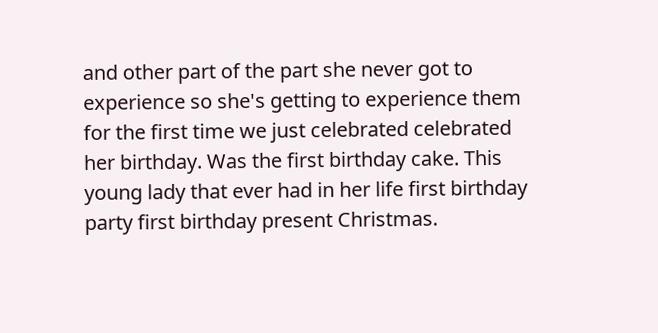and other part of the part she never got to experience so she's getting to experience them for the first time we just celebrated celebrated her birthday. Was the first birthday cake. This young lady that ever had in her life first birthday party first birthday present Christmas.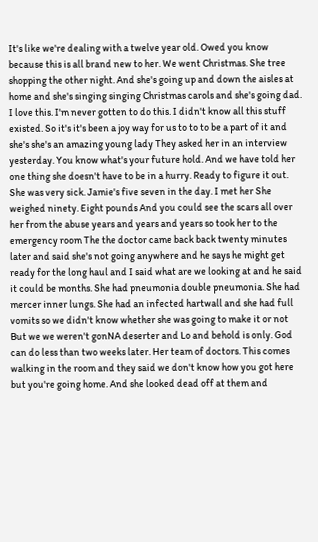It's like we're dealing with a twelve year old. Owed you know because this is all brand new to her. We went Christmas. She tree shopping the other night. And she's going up and down the aisles at home and she's singing singing Christmas carols and she's going dad. I love this. I'm never gotten to do this. I didn't know all this stuff existed. So it's it's been a joy way for us to to to be a part of it and she's she's an amazing young lady They asked her in an interview yesterday. You know what's your future hold. And we have told her one thing she doesn't have to be in a hurry. Ready to figure it out. She was very sick. Jamie's five seven in the day. I met her She weighed ninety. Eight pounds And you could see the scars all over her from the abuse years and years and years so took her to the emergency room The the doctor came back back twenty minutes later and said she's not going anywhere and he says he might get ready for the long haul and I said what are we looking at and he said it could be months. She had pneumonia double pneumonia. She had mercer inner lungs. She had an infected hartwall and she had full vomits so we didn't know whether she was going to make it or not But we we weren't gonNA deserter and Lo and behold is only. God can do less than two weeks later. Her team of doctors. This comes walking in the room and they said we don't know how you got here but you're going home. And she looked dead off at them and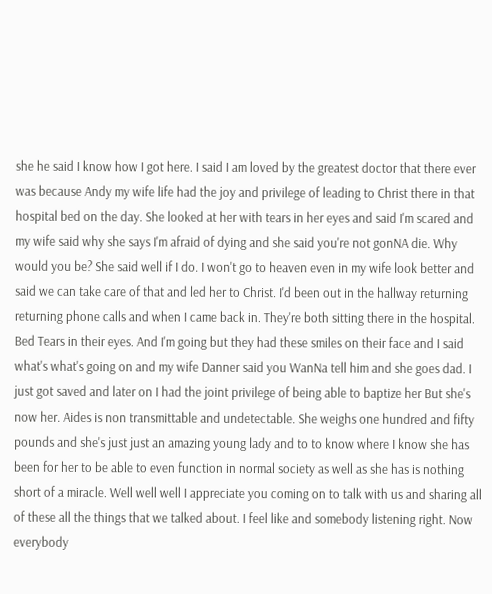she he said I know how I got here. I said I am loved by the greatest doctor that there ever was because Andy my wife life had the joy and privilege of leading to Christ there in that hospital bed on the day. She looked at her with tears in her eyes and said I'm scared and my wife said why she says I'm afraid of dying and she said you're not gonNA die. Why would you be? She said well if I do. I won't go to heaven even in my wife look better and said we can take care of that and led her to Christ. I'd been out in the hallway returning returning phone calls and when I came back in. They're both sitting there in the hospital. Bed Tears in their eyes. And I'm going but they had these smiles on their face and I said what's what's going on and my wife Danner said you WanNa tell him and she goes dad. I just got saved and later on I had the joint privilege of being able to baptize her But she's now her. Aides is non transmittable and undetectable. She weighs one hundred and fifty pounds and she's just just an amazing young lady and to to know where I know she has been for her to be able to even function in normal society as well as she has is nothing short of a miracle. Well well well I appreciate you coming on to talk with us and sharing all of these all the things that we talked about. I feel like and somebody listening right. Now everybody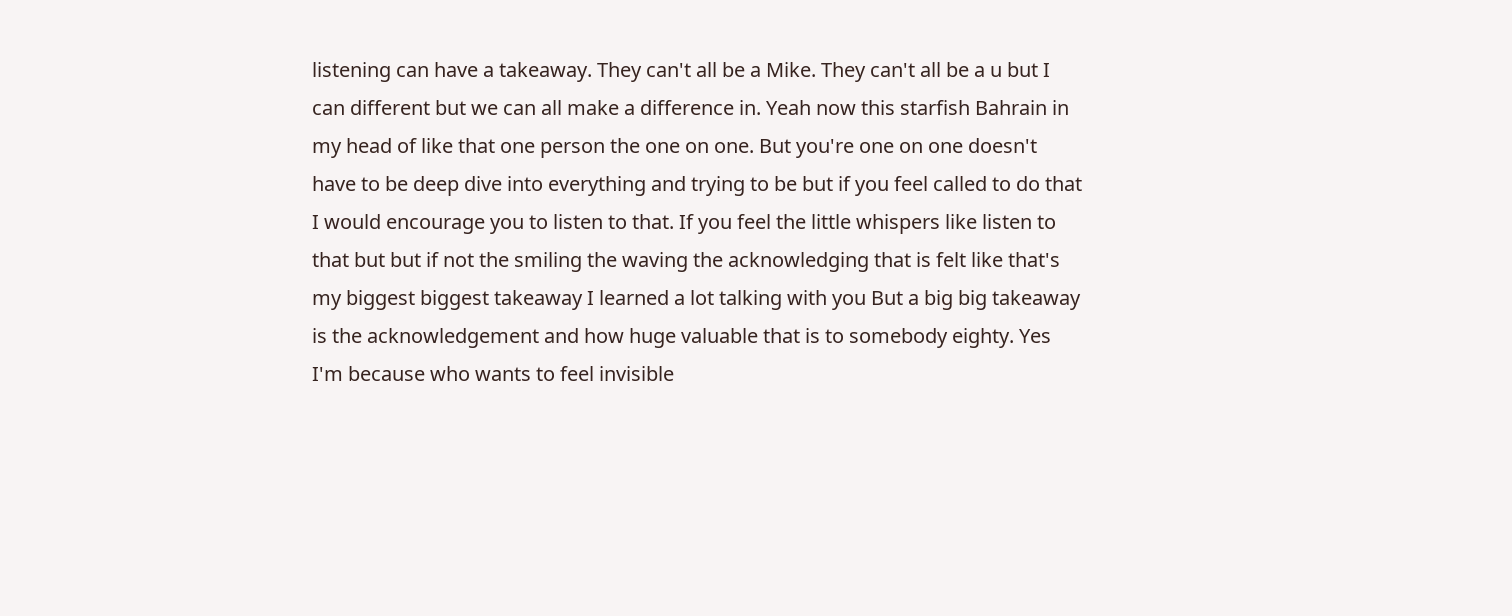listening can have a takeaway. They can't all be a Mike. They can't all be a u but I can different but we can all make a difference in. Yeah now this starfish Bahrain in my head of like that one person the one on one. But you're one on one doesn't have to be deep dive into everything and trying to be but if you feel called to do that I would encourage you to listen to that. If you feel the little whispers like listen to that but but if not the smiling the waving the acknowledging that is felt like that's my biggest biggest takeaway I learned a lot talking with you But a big big takeaway is the acknowledgement and how huge valuable that is to somebody eighty. Yes I'm because who wants to feel invisible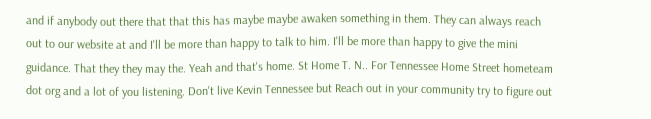and if anybody out there that that this has maybe maybe awaken something in them. They can always reach out to our website at and I'll be more than happy to talk to him. I'll be more than happy to give the mini guidance. That they they may the. Yeah and that's home. St Home T. N.. For Tennessee Home Street hometeam dot org and a lot of you listening. Don't live Kevin Tennessee but Reach out in your community try to figure out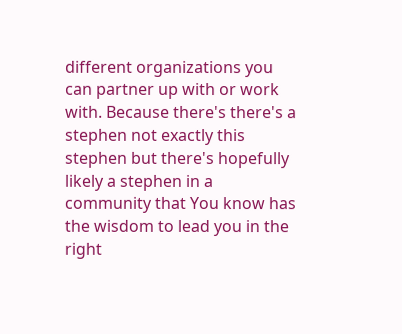different organizations you can partner up with or work with. Because there's there's a stephen not exactly this stephen but there's hopefully likely a stephen in a community that You know has the wisdom to lead you in the right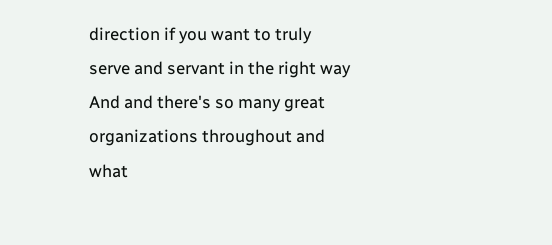direction if you want to truly serve and servant in the right way And and there's so many great organizations throughout and what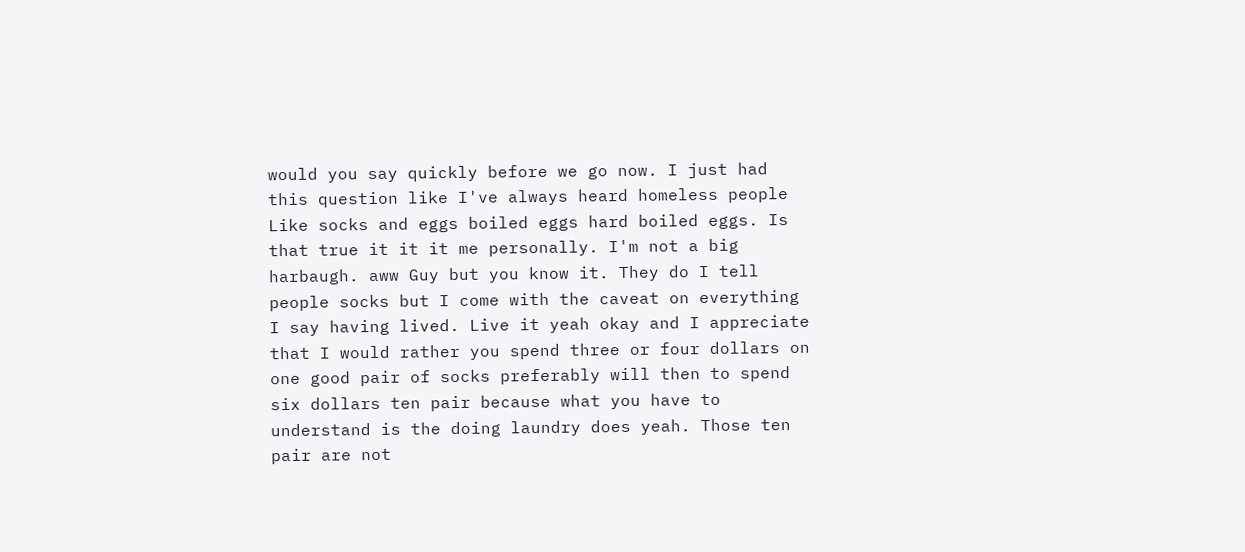would you say quickly before we go now. I just had this question like I've always heard homeless people Like socks and eggs boiled eggs hard boiled eggs. Is that true it it it me personally. I'm not a big harbaugh. aww Guy but you know it. They do I tell people socks but I come with the caveat on everything I say having lived. Live it yeah okay and I appreciate that I would rather you spend three or four dollars on one good pair of socks preferably will then to spend six dollars ten pair because what you have to understand is the doing laundry does yeah. Those ten pair are not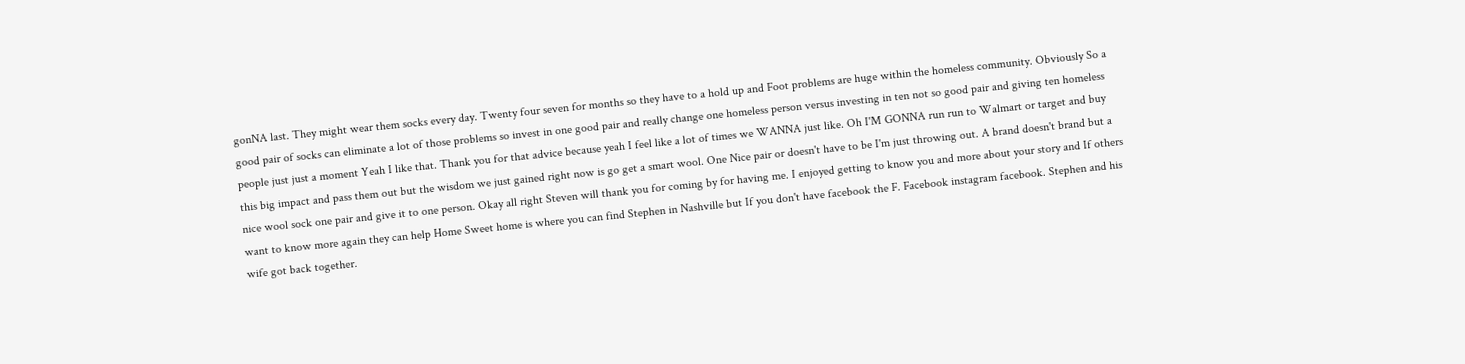gonNA last. They might wear them socks every day. Twenty four seven for months so they have to a hold up and Foot problems are huge within the homeless community. Obviously So a good pair of socks can eliminate a lot of those problems so invest in one good pair and really change one homeless person versus investing in ten not so good pair and giving ten homeless people just just a moment Yeah I like that. Thank you for that advice because yeah I feel like a lot of times we WANNA just like. Oh I'M GONNA run run to Walmart or target and buy this big impact and pass them out but the wisdom we just gained right now is go get a smart wool. One Nice pair or doesn't have to be I'm just throwing out. A brand doesn't brand but a nice wool sock one pair and give it to one person. Okay all right Steven will thank you for coming by for having me. I enjoyed getting to know you and more about your story and If others want to know more again they can help Home Sweet home is where you can find Stephen in Nashville but If you don't have facebook the F. Facebook instagram facebook. Stephen and his wife got back together.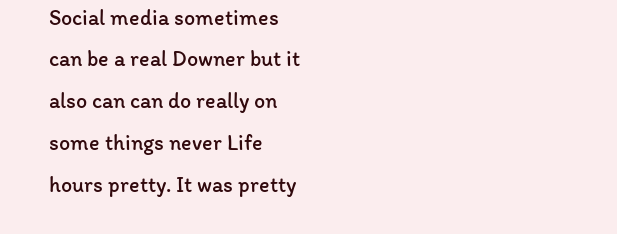Social media sometimes can be a real Downer but it also can can do really on some things never Life hours pretty. It was pretty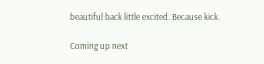beautiful back little excited. Because kick.

Coming up next